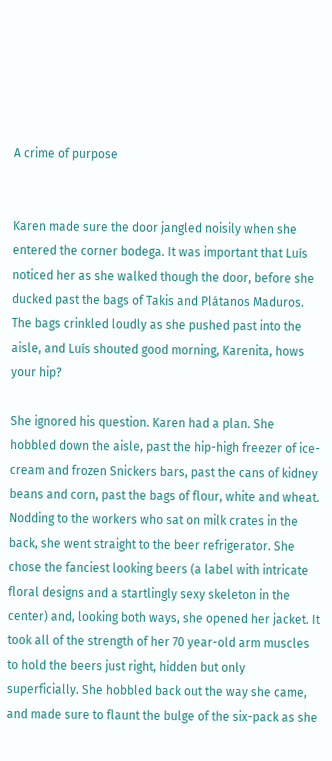A crime of purpose


Karen made sure the door jangled noisily when she entered the corner bodega. It was important that Luís noticed her as she walked though the door, before she ducked past the bags of Takis and Plátanos Maduros. The bags crinkled loudly as she pushed past into the aisle, and Luís shouted good morning, Karenita, hows your hip?

She ignored his question. Karen had a plan. She hobbled down the aisle, past the hip-high freezer of ice-cream and frozen Snickers bars, past the cans of kidney beans and corn, past the bags of flour, white and wheat. Nodding to the workers who sat on milk crates in the back, she went straight to the beer refrigerator. She chose the fanciest looking beers (a label with intricate floral designs and a startlingly sexy skeleton in the center) and, looking both ways, she opened her jacket. It took all of the strength of her 70 year-old arm muscles to hold the beers just right, hidden but only superficially. She hobbled back out the way she came, and made sure to flaunt the bulge of the six-pack as she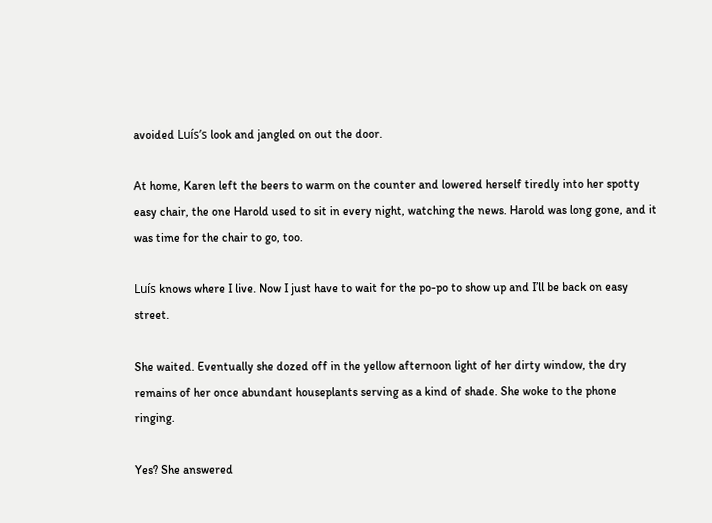avoided Luís’s look and jangled on out the door.

At home, Karen left the beers to warm on the counter and lowered herself tiredly into her spotty easy chair, the one Harold used to sit in every night, watching the news. Harold was long gone, and it was time for the chair to go, too.

Luís knows where I live. Now I just have to wait for the po-po to show up and I’ll be back on easy street.

She waited. Eventually she dozed off in the yellow afternoon light of her dirty window, the dry remains of her once abundant houseplants serving as a kind of shade. She woke to the phone ringing.

Yes? She answered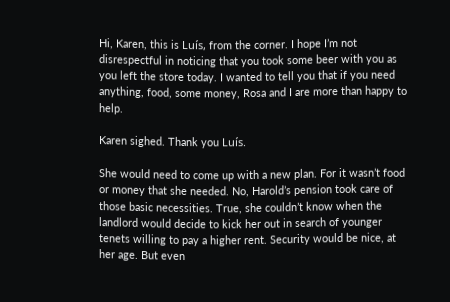Hi, Karen, this is Luís, from the corner. I hope I’m not disrespectful in noticing that you took some beer with you as you left the store today. I wanted to tell you that if you need anything, food, some money, Rosa and I are more than happy to help.

Karen sighed. Thank you Luís.

She would need to come up with a new plan. For it wasn’t food or money that she needed. No, Harold’s pension took care of those basic necessities. True, she couldn’t know when the landlord would decide to kick her out in search of younger tenets willing to pay a higher rent. Security would be nice, at her age. But even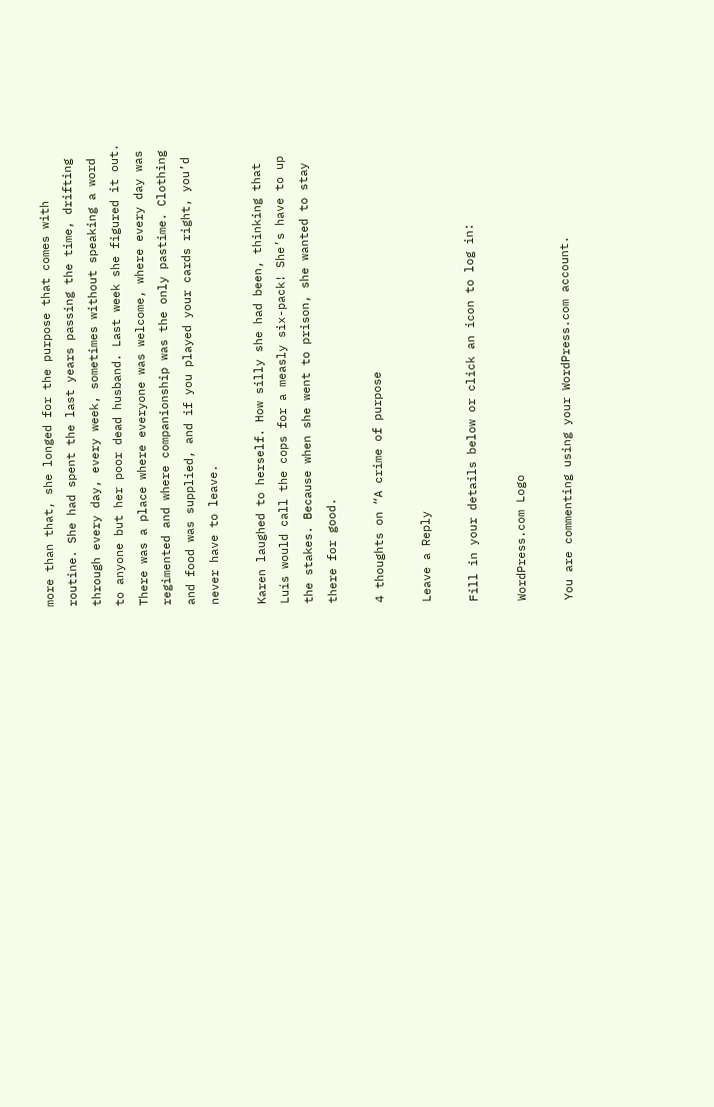more than that, she longed for the purpose that comes with routine. She had spent the last years passing the time, drifting through every day, every week, sometimes without speaking a word to anyone but her poor dead husband. Last week she figured it out. There was a place where everyone was welcome, where every day was regimented and where companionship was the only pastime. Clothing and food was supplied, and if you played your cards right, you’d never have to leave.

Karen laughed to herself. How silly she had been, thinking that Luís would call the cops for a measly six-pack! She’s have to up the stakes. Because when she went to prison, she wanted to stay there for good.

4 thoughts on “A crime of purpose

Leave a Reply

Fill in your details below or click an icon to log in:

WordPress.com Logo

You are commenting using your WordPress.com account.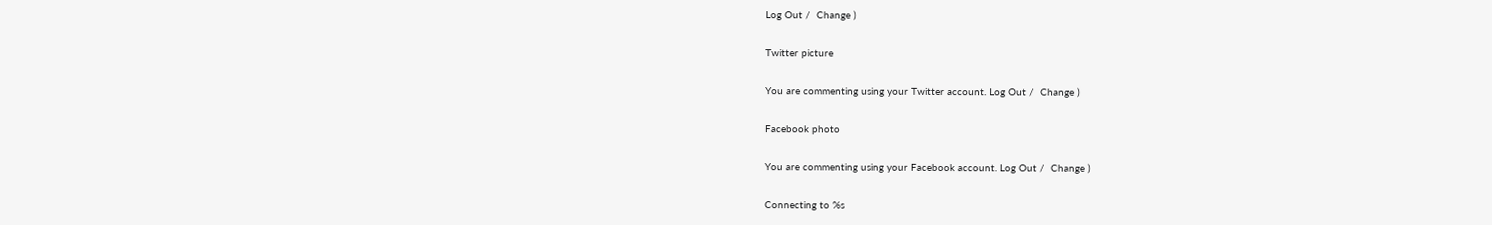Log Out /  Change )

Twitter picture

You are commenting using your Twitter account. Log Out /  Change )

Facebook photo

You are commenting using your Facebook account. Log Out /  Change )

Connecting to %s